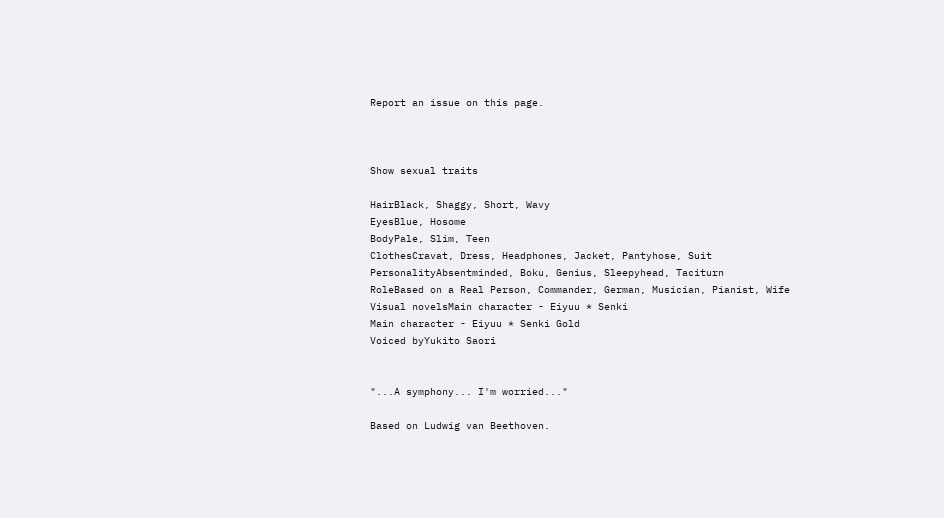Report an issue on this page.



Show sexual traits

HairBlack, Shaggy, Short, Wavy
EyesBlue, Hosome
BodyPale, Slim, Teen
ClothesCravat, Dress, Headphones, Jacket, Pantyhose, Suit
PersonalityAbsentminded, Boku, Genius, Sleepyhead, Taciturn
RoleBased on a Real Person, Commander, German, Musician, Pianist, Wife
Visual novelsMain character - Eiyuu * Senki
Main character - Eiyuu * Senki Gold
Voiced byYukito Saori


"...A symphony... I'm worried..."

Based on Ludwig van Beethoven.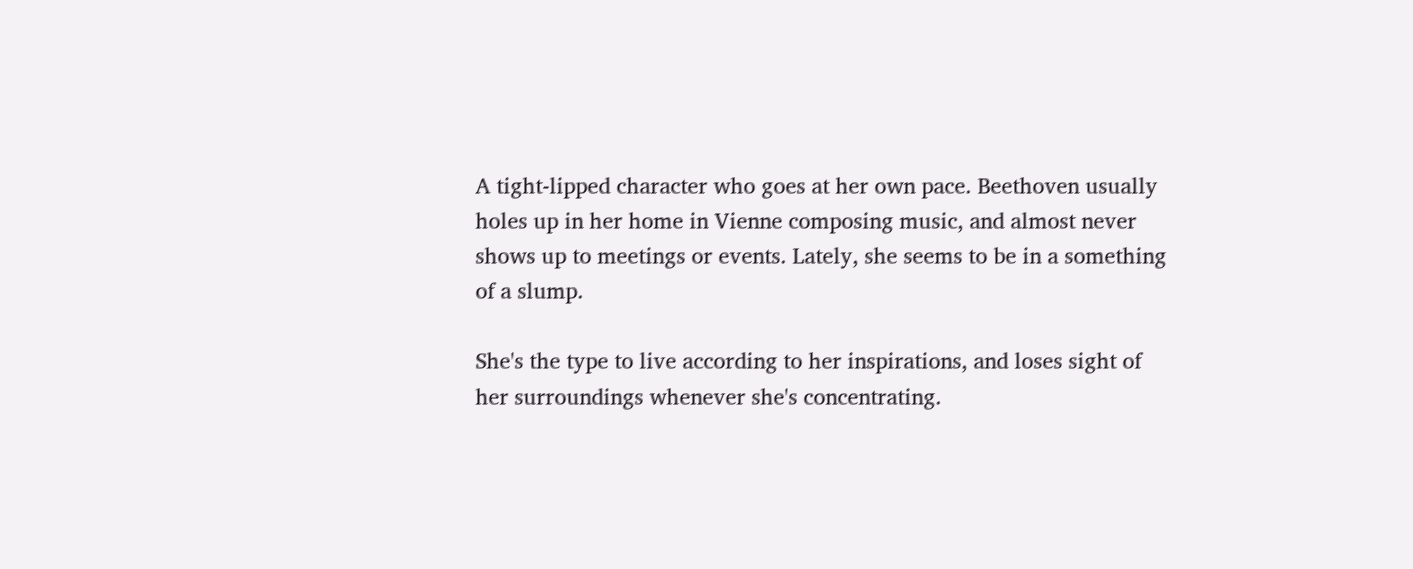A tight-lipped character who goes at her own pace. Beethoven usually holes up in her home in Vienne composing music, and almost never shows up to meetings or events. Lately, she seems to be in a something of a slump.

She's the type to live according to her inspirations, and loses sight of her surroundings whenever she's concentrating.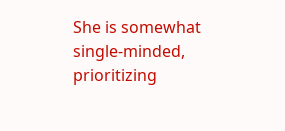She is somewhat single-minded, prioritizing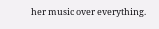her music over everything.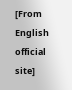[From English official site]